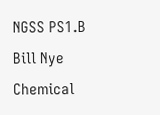NGSS PS1.B Bill Nye Chemical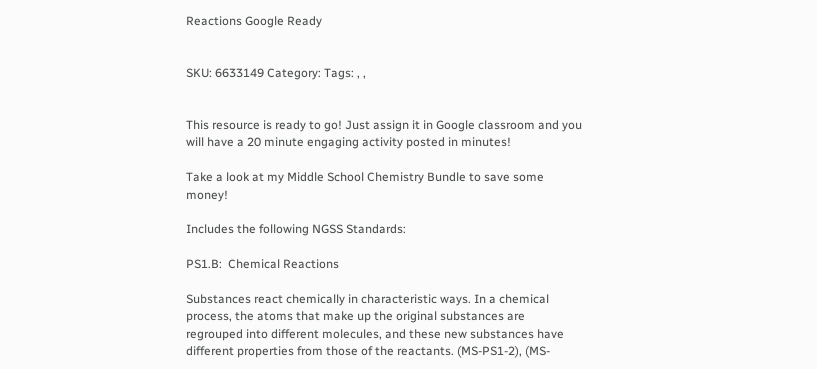Reactions Google Ready


SKU: 6633149 Category: Tags: , ,


This resource is ready to go! Just assign it in Google classroom and you will have a 20 minute engaging activity posted in minutes!

Take a look at my Middle School Chemistry Bundle to save some money!

Includes the following NGSS Standards:

PS1.B:  Chemical Reactions

Substances react chemically in characteristic ways. In a chemical process, the atoms that make up the original substances are regrouped into different molecules, and these new substances have different properties from those of the reactants. (MS-PS1-2), (MS-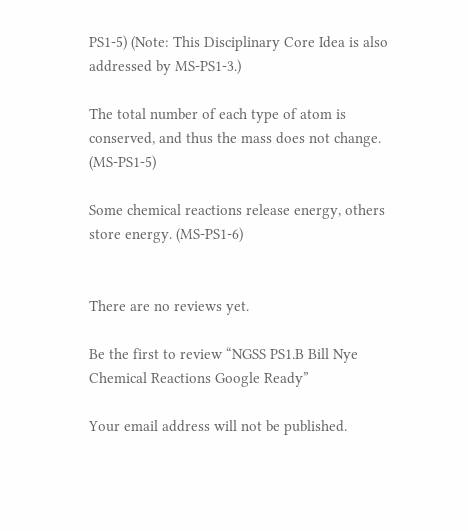PS1-5) (Note: This Disciplinary Core Idea is also addressed by MS-PS1-3.)

The total number of each type of atom is conserved, and thus the mass does not change. (MS-PS1-5)

Some chemical reactions release energy, others store energy. (MS-PS1-6)


There are no reviews yet.

Be the first to review “NGSS PS1.B Bill Nye Chemical Reactions Google Ready”

Your email address will not be published.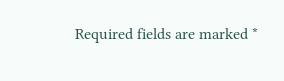Required fields are marked *